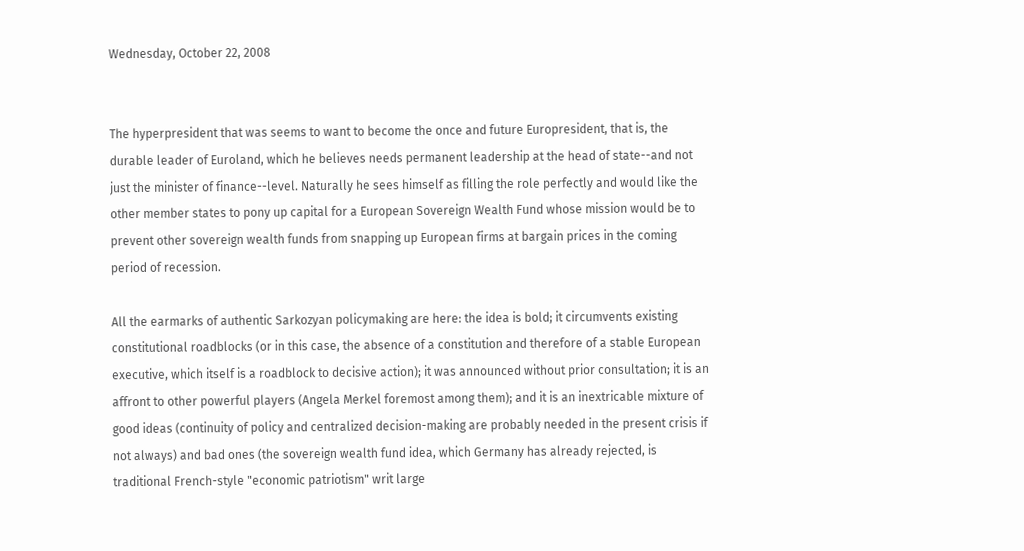Wednesday, October 22, 2008


The hyperpresident that was seems to want to become the once and future Europresident, that is, the durable leader of Euroland, which he believes needs permanent leadership at the head of state--and not just the minister of finance--level. Naturally he sees himself as filling the role perfectly and would like the other member states to pony up capital for a European Sovereign Wealth Fund whose mission would be to prevent other sovereign wealth funds from snapping up European firms at bargain prices in the coming period of recession.

All the earmarks of authentic Sarkozyan policymaking are here: the idea is bold; it circumvents existing constitutional roadblocks (or in this case, the absence of a constitution and therefore of a stable European executive, which itself is a roadblock to decisive action); it was announced without prior consultation; it is an affront to other powerful players (Angela Merkel foremost among them); and it is an inextricable mixture of good ideas (continuity of policy and centralized decision-making are probably needed in the present crisis if not always) and bad ones (the sovereign wealth fund idea, which Germany has already rejected, is traditional French-style "economic patriotism" writ large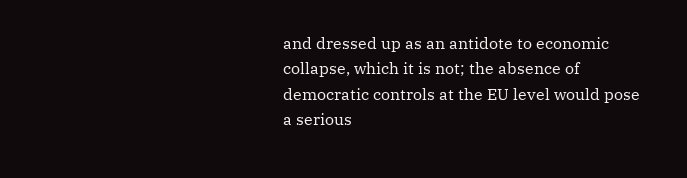and dressed up as an antidote to economic collapse, which it is not; the absence of democratic controls at the EU level would pose a serious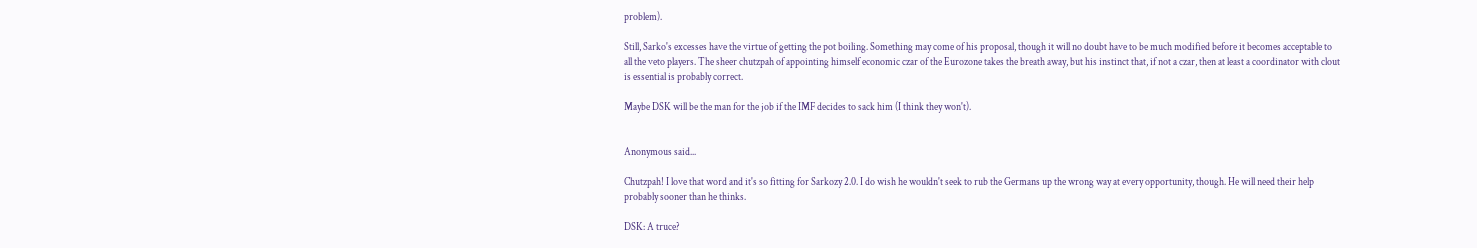problem).

Still, Sarko's excesses have the virtue of getting the pot boiling. Something may come of his proposal, though it will no doubt have to be much modified before it becomes acceptable to all the veto players. The sheer chutzpah of appointing himself economic czar of the Eurozone takes the breath away, but his instinct that, if not a czar, then at least a coordinator with clout is essential is probably correct.

Maybe DSK will be the man for the job if the IMF decides to sack him (I think they won't).


Anonymous said...

Chutzpah! I love that word and it's so fitting for Sarkozy 2.0. I do wish he wouldn't seek to rub the Germans up the wrong way at every opportunity, though. He will need their help probably sooner than he thinks.

DSK: A truce?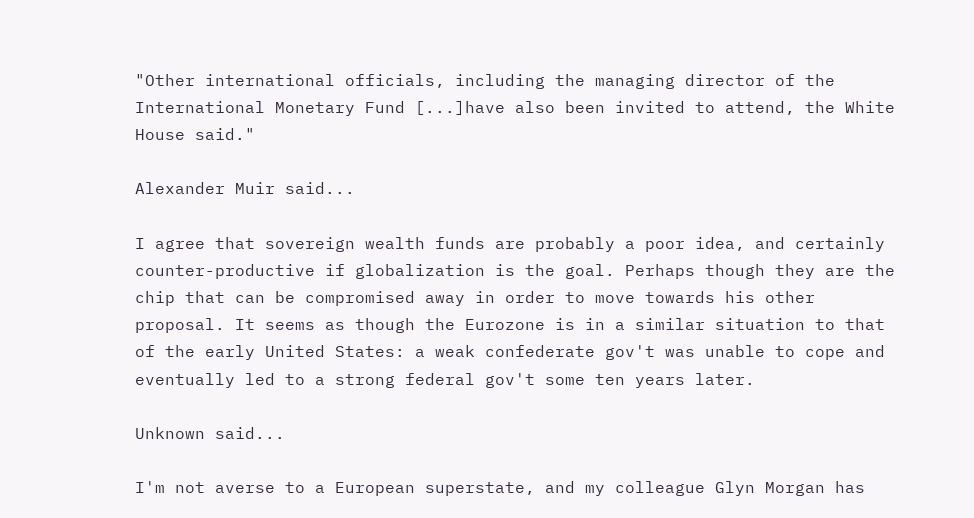"Other international officials, including the managing director of the International Monetary Fund [...]have also been invited to attend, the White House said."

Alexander Muir said...

I agree that sovereign wealth funds are probably a poor idea, and certainly counter-productive if globalization is the goal. Perhaps though they are the chip that can be compromised away in order to move towards his other proposal. It seems as though the Eurozone is in a similar situation to that of the early United States: a weak confederate gov't was unable to cope and eventually led to a strong federal gov't some ten years later.

Unknown said...

I'm not averse to a European superstate, and my colleague Glyn Morgan has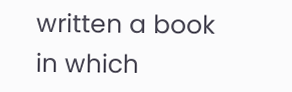written a book in which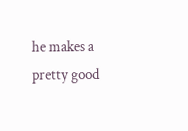he makes a pretty good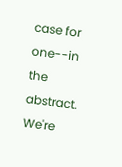case for one--in the abstract. We're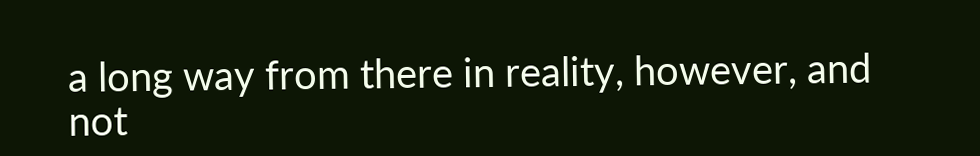a long way from there in reality, however, and not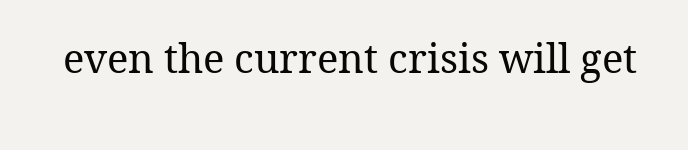even the current crisis will get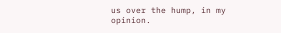us over the hump, in my opinion.